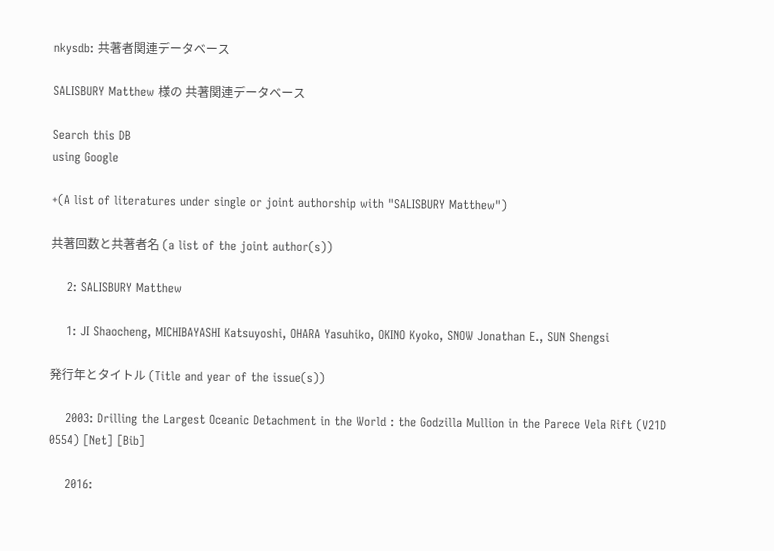nkysdb: 共著者関連データベース

SALISBURY Matthew 様の 共著関連データベース

Search this DB
using Google

+(A list of literatures under single or joint authorship with "SALISBURY Matthew")

共著回数と共著者名 (a list of the joint author(s))

    2: SALISBURY Matthew

    1: JI Shaocheng, MICHIBAYASHI Katsuyoshi, OHARA Yasuhiko, OKINO Kyoko, SNOW Jonathan E., SUN Shengsi

発行年とタイトル (Title and year of the issue(s))

    2003: Drilling the Largest Oceanic Detachment in the World : the Godzilla Mullion in the Parece Vela Rift (V21D 0554) [Net] [Bib]

    2016: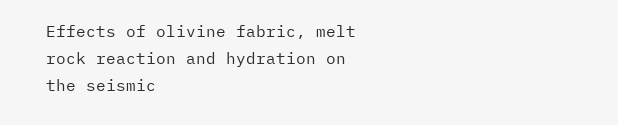Effects of olivine fabric, melt rock reaction and hydration on the seismic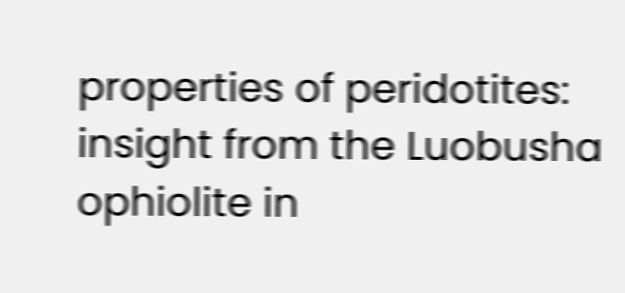properties of peridotites: insight from the Luobusha ophiolite in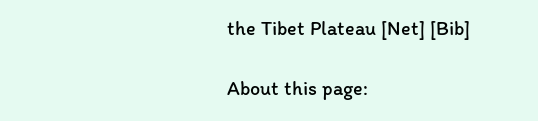the Tibet Plateau [Net] [Bib]

About this page: